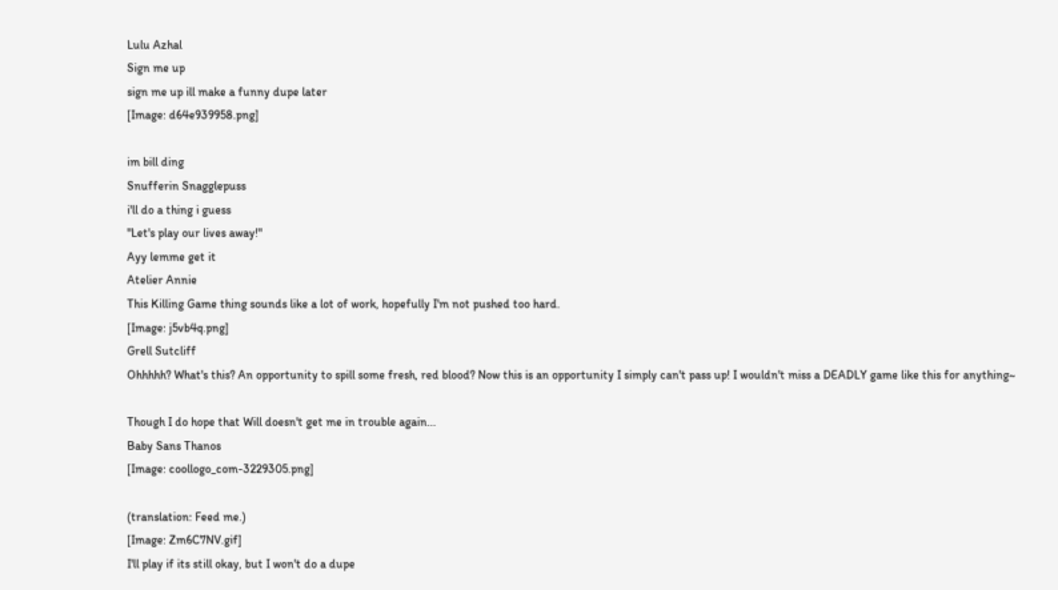Lulu Azhal
Sign me up
sign me up ill make a funny dupe later
[Image: d64e939958.png]

im bill ding
Snufferin Snagglepuss
i'll do a thing i guess
"Let's play our lives away!"
Ayy lemme get it
Atelier Annie
This Killing Game thing sounds like a lot of work, hopefully I'm not pushed too hard.
[Image: j5vb4q.png]
Grell Sutcliff
Ohhhhh? What's this? An opportunity to spill some fresh, red blood? Now this is an opportunity I simply can't pass up! I wouldn't miss a DEADLY game like this for anything~

Though I do hope that Will doesn't get me in trouble again...
Baby Sans Thanos
[Image: coollogo_com-3229305.png]

(translation: Feed me.)
[Image: Zm6C7NV.gif]
I'll play if its still okay, but I won't do a dupe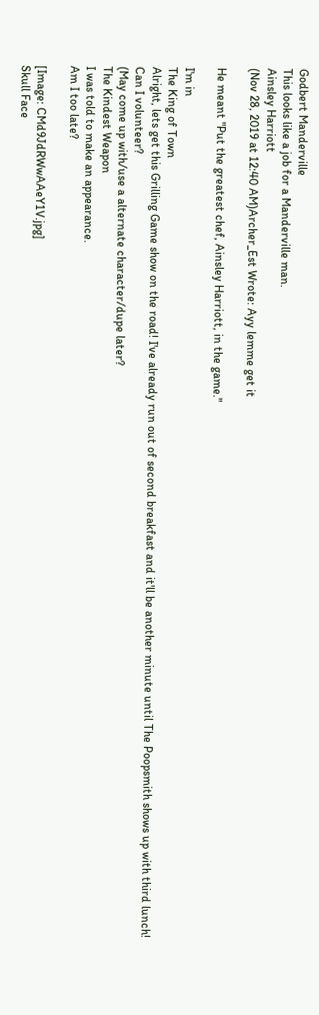Godbert Manderville
This looks like a job for a Manderville man.
Ainsley Harriott
(Nov 28, 2019 at 12:40 AM)Archer_Est Wrote: Ayy lemme get it

He meant "Put the greatest chef, Ainsley Harriott, in the game."

I'm in
The King of Town
Alright, lets get this Grilling Game show on the road! I've already run out of second breakfast and it'll be another minute until The Poopsmith shows up with third lunch!
Can I volunteer?
(May come up with/use a alternate character/dupe later?
The Kindest Weapon
I was told to make an appearance.
Am I too late?

[Image: CMd9JdRWwAAeY1V.jpg]
Skull Face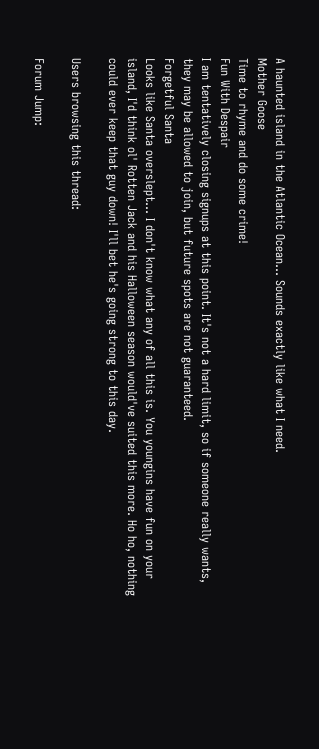A haunted island in the Atlantic Ocean... Sounds exactly like what I need.
Mother Goose
Time to rhyme and do some crime!
Fun With Despair
I am tentatively closing signups at this point. It's not a hard limit, so if someone really wants, they may be allowed to join, but future spots are not guaranteed.
Forgetful Santa
Looks like Santa overslept... I don't know what any of all this is. You youngins have fun on your island, I'd think ol' Rotten Jack and his Halloween season would've suited this more. Ho ho, nothing could ever keep that guy down! I'll bet he's going strong to this day.

Users browsing this thread:

Forum Jump: